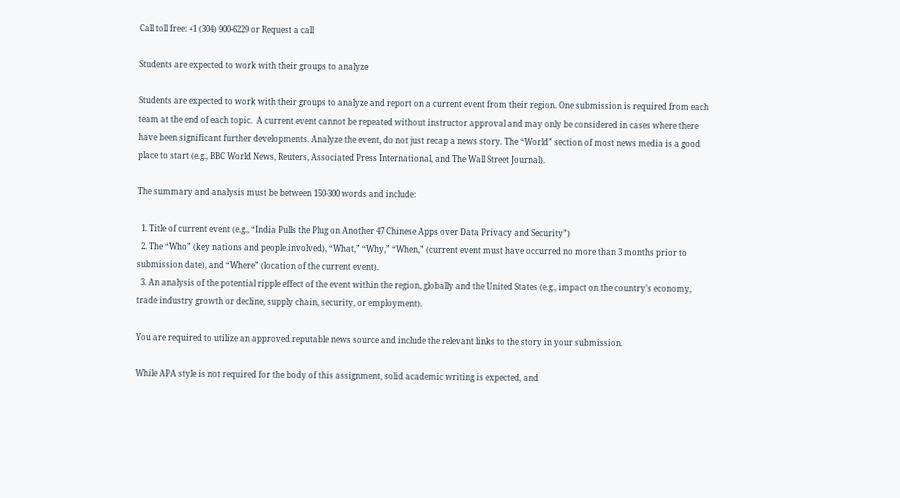Call toll free: +1 (304) 900-6229 or Request a call

Students are expected to work with their groups to analyze

Students are expected to work with their groups to analyze and report on a current event from their region. One submission is required from each team at the end of each topic.  A current event cannot be repeated without instructor approval and may only be considered in cases where there have been significant further developments. Analyze the event, do not just recap a news story. The “World” section of most news media is a good place to start (e.g., BBC World News, Reuters, Associated Press International, and The Wall Street Journal).

The summary and analysis must be between 150-300 words and include:

  1. Title of current event (e.g., “India Pulls the Plug on Another 47 Chinese Apps over Data Privacy and Security”)
  2. The “Who” (key nations and people involved), “What,” “Why,” “When,” (current event must have occurred no more than 3 months prior to submission date), and “Where” (location of the current event).
  3. An analysis of the potential ripple effect of the event within the region, globally and the United States (e.g., impact on the country’s economy, trade industry growth or decline, supply chain, security, or employment).

You are required to utilize an approved reputable news source and include the relevant links to the story in your submission.

While APA style is not required for the body of this assignment, solid academic writing is expected, and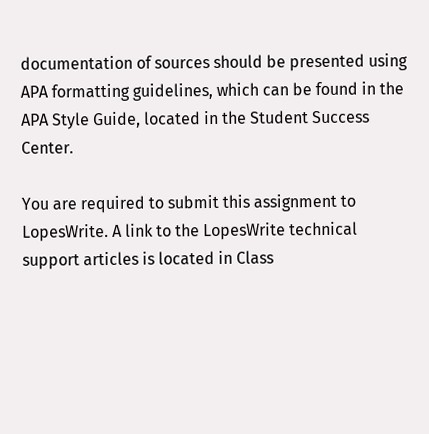documentation of sources should be presented using APA formatting guidelines, which can be found in the APA Style Guide, located in the Student Success Center.

You are required to submit this assignment to LopesWrite. A link to the LopesWrite technical support articles is located in Class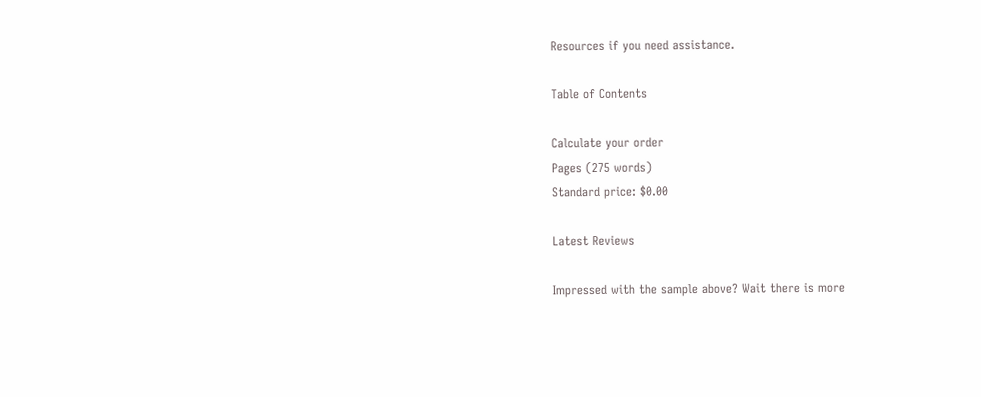Resources if you need assistance.

Table of Contents

Calculate your order
Pages (275 words)
Standard price: $0.00

Latest Reviews

Impressed with the sample above? Wait there is more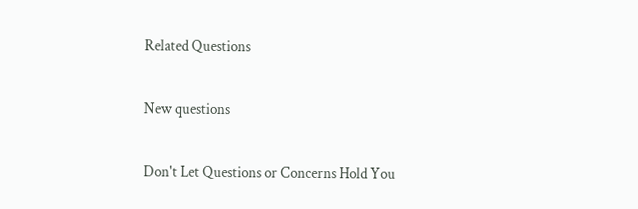Related Questions

New questions

Don't Let Questions or Concerns Hold You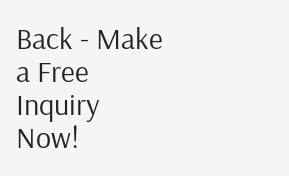Back - Make a Free Inquiry Now!